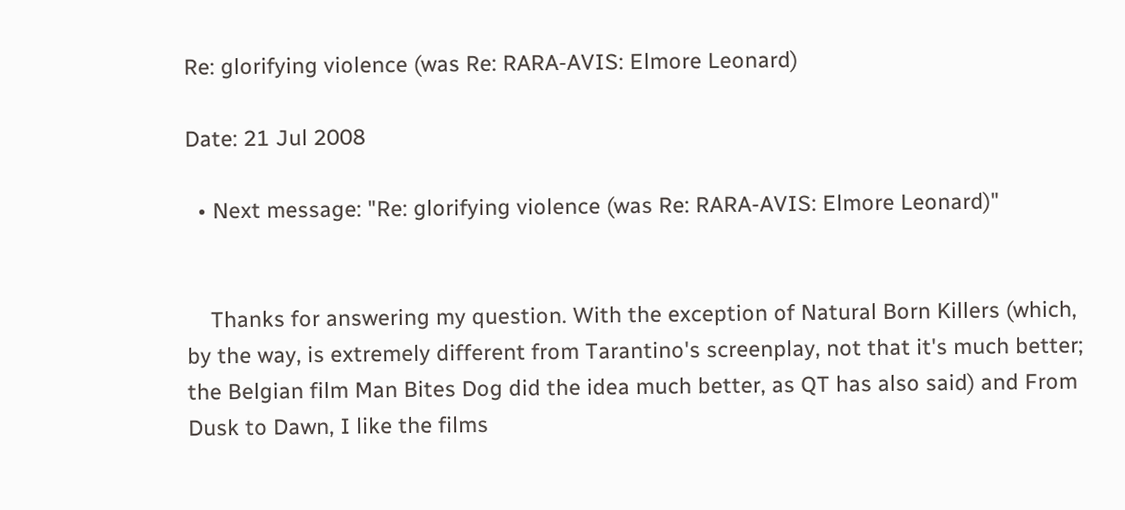Re: glorifying violence (was Re: RARA-AVIS: Elmore Leonard)

Date: 21 Jul 2008

  • Next message: "Re: glorifying violence (was Re: RARA-AVIS: Elmore Leonard)"


    Thanks for answering my question. With the exception of Natural Born Killers (which, by the way, is extremely different from Tarantino's screenplay, not that it's much better; the Belgian film Man Bites Dog did the idea much better, as QT has also said) and From Dusk to Dawn, I like the films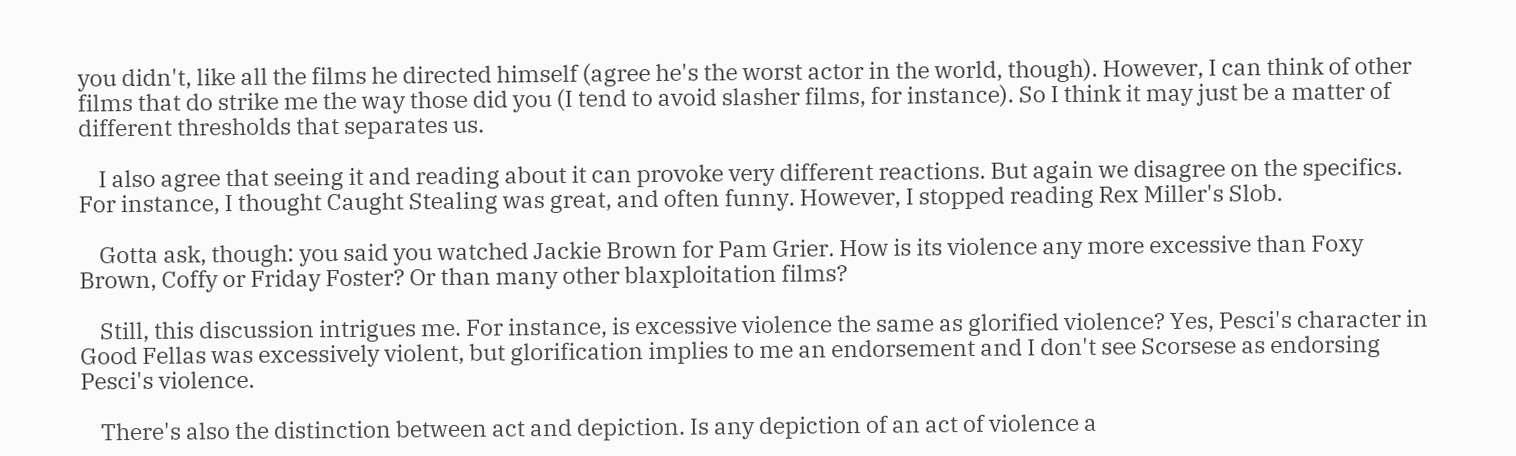you didn't, like all the films he directed himself (agree he's the worst actor in the world, though). However, I can think of other films that do strike me the way those did you (I tend to avoid slasher films, for instance). So I think it may just be a matter of different thresholds that separates us.

    I also agree that seeing it and reading about it can provoke very different reactions. But again we disagree on the specifics. For instance, I thought Caught Stealing was great, and often funny. However, I stopped reading Rex Miller's Slob.

    Gotta ask, though: you said you watched Jackie Brown for Pam Grier. How is its violence any more excessive than Foxy Brown, Coffy or Friday Foster? Or than many other blaxploitation films?

    Still, this discussion intrigues me. For instance, is excessive violence the same as glorified violence? Yes, Pesci's character in Good Fellas was excessively violent, but glorification implies to me an endorsement and I don't see Scorsese as endorsing Pesci's violence.

    There's also the distinction between act and depiction. Is any depiction of an act of violence a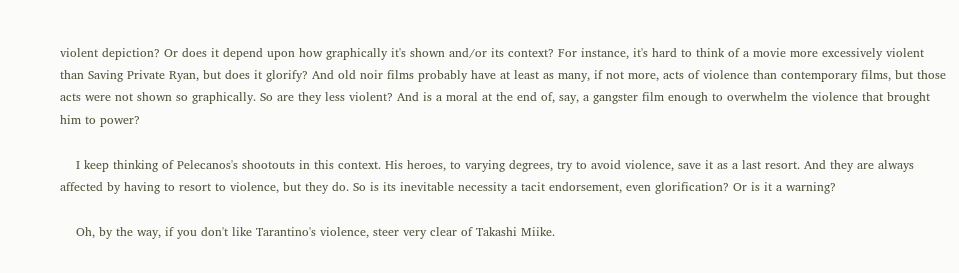violent depiction? Or does it depend upon how graphically it's shown and/or its context? For instance, it's hard to think of a movie more excessively violent than Saving Private Ryan, but does it glorify? And old noir films probably have at least as many, if not more, acts of violence than contemporary films, but those acts were not shown so graphically. So are they less violent? And is a moral at the end of, say, a gangster film enough to overwhelm the violence that brought him to power?

    I keep thinking of Pelecanos's shootouts in this context. His heroes, to varying degrees, try to avoid violence, save it as a last resort. And they are always affected by having to resort to violence, but they do. So is its inevitable necessity a tacit endorsement, even glorification? Or is it a warning?

    Oh, by the way, if you don't like Tarantino's violence, steer very clear of Takashi Miike.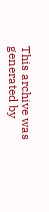This archive was generated by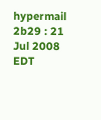hypermail 2b29 : 21 Jul 2008 EDT